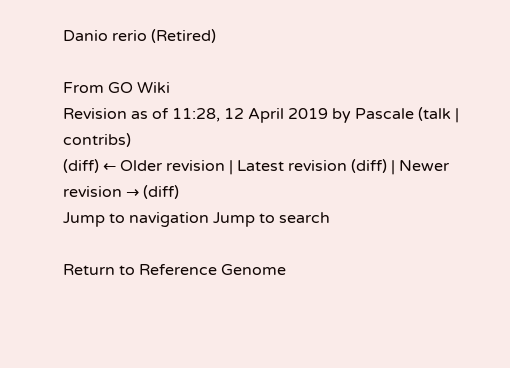Danio rerio (Retired)

From GO Wiki
Revision as of 11:28, 12 April 2019 by Pascale (talk | contribs)
(diff) ← Older revision | Latest revision (diff) | Newer revision → (diff)
Jump to navigation Jump to search

Return to Reference Genome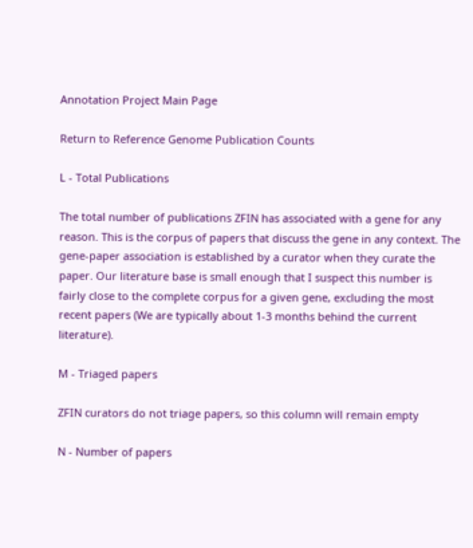Annotation Project Main Page

Return to Reference Genome Publication Counts

L - Total Publications

The total number of publications ZFIN has associated with a gene for any reason. This is the corpus of papers that discuss the gene in any context. The gene-paper association is established by a curator when they curate the paper. Our literature base is small enough that I suspect this number is fairly close to the complete corpus for a given gene, excluding the most recent papers (We are typically about 1-3 months behind the current literature).

M - Triaged papers

ZFIN curators do not triage papers, so this column will remain empty

N - Number of papers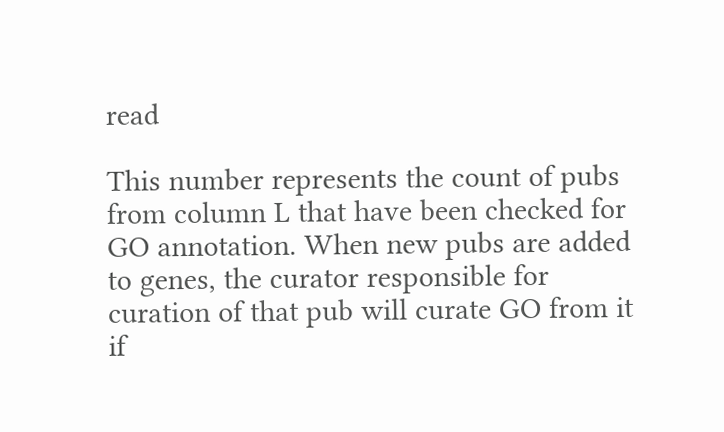read

This number represents the count of pubs from column L that have been checked for GO annotation. When new pubs are added to genes, the curator responsible for curation of that pub will curate GO from it if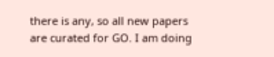there is any, so all new papers are curated for GO. I am doing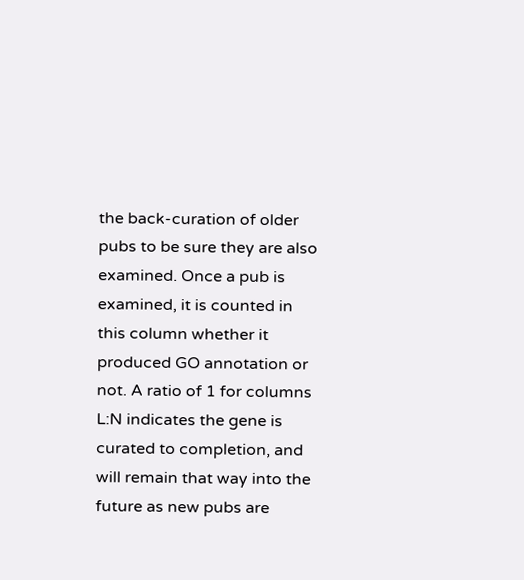the back-curation of older pubs to be sure they are also examined. Once a pub is examined, it is counted in this column whether it produced GO annotation or not. A ratio of 1 for columns L:N indicates the gene is curated to completion, and will remain that way into the future as new pubs are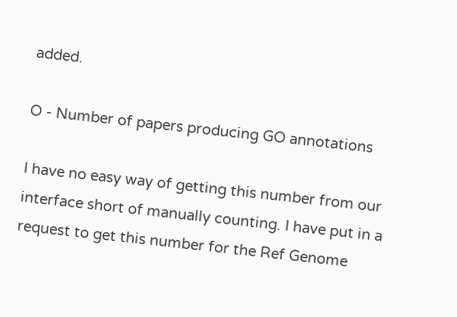added.

O - Number of papers producing GO annotations

I have no easy way of getting this number from our interface short of manually counting. I have put in a request to get this number for the Ref Genome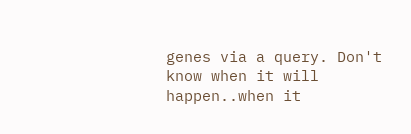genes via a query. Don't know when it will happen..when it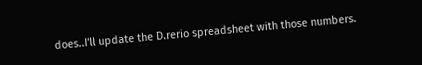does..I'll update the D.rerio spreadsheet with those numbers.